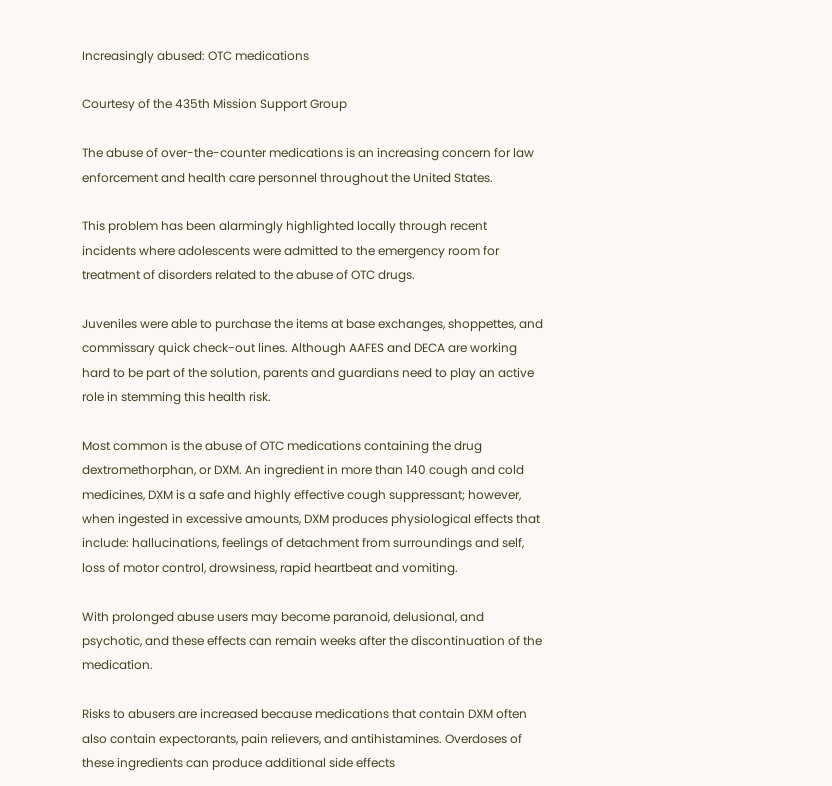Increasingly abused: OTC medications

Courtesy of the 435th Mission Support Group

The abuse of over-the-counter medications is an increasing concern for law enforcement and health care personnel throughout the United States.

This problem has been alarmingly highlighted locally through recent incidents where adolescents were admitted to the emergency room for treatment of disorders related to the abuse of OTC drugs.

Juveniles were able to purchase the items at base exchanges, shoppettes, and commissary quick check-out lines. Although AAFES and DECA are working hard to be part of the solution, parents and guardians need to play an active role in stemming this health risk.

Most common is the abuse of OTC medications containing the drug dextromethorphan, or DXM. An ingredient in more than 140 cough and cold medicines, DXM is a safe and highly effective cough suppressant; however, when ingested in excessive amounts, DXM produces physiological effects that include: hallucinations, feelings of detachment from surroundings and self, loss of motor control, drowsiness, rapid heartbeat and vomiting.

With prolonged abuse users may become paranoid, delusional, and psychotic, and these effects can remain weeks after the discontinuation of the medication.

Risks to abusers are increased because medications that contain DXM often also contain expectorants, pain relievers, and antihistamines. Overdoses of these ingredients can produce additional side effects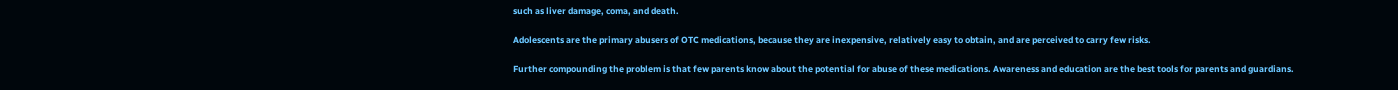such as liver damage, coma, and death.

Adolescents are the primary abusers of OTC medications, because they are inexpensive, relatively easy to obtain, and are perceived to carry few risks.

Further compounding the problem is that few parents know about the potential for abuse of these medications. Awareness and education are the best tools for parents and guardians.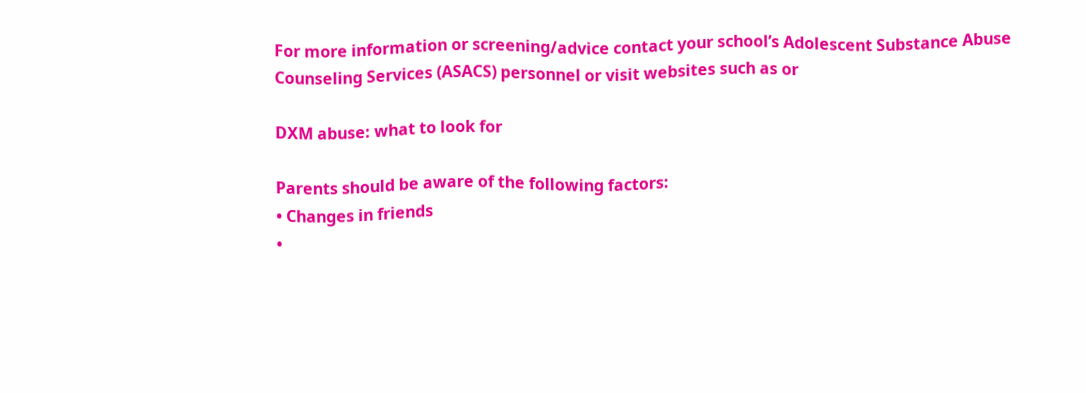For more information or screening/advice contact your school’s Adolescent Substance Abuse Counseling Services (ASACS) personnel or visit websites such as or

DXM abuse: what to look for

Parents should be aware of the following factors:
• Changes in friends
•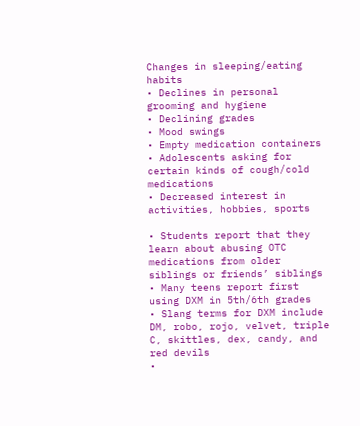Changes in sleeping/eating habits
• Declines in personal grooming and hygiene
• Declining grades
• Mood swings
• Empty medication containers
• Adolescents asking for certain kinds of cough/cold medications
• Decreased interest in activities, hobbies, sports

• Students report that they learn about abusing OTC medications from older siblings or friends’ siblings
• Many teens report first using DXM in 5th/6th grades
• Slang terms for DXM include DM, robo, rojo, velvet, triple C, skittles, dex, candy, and red devils
•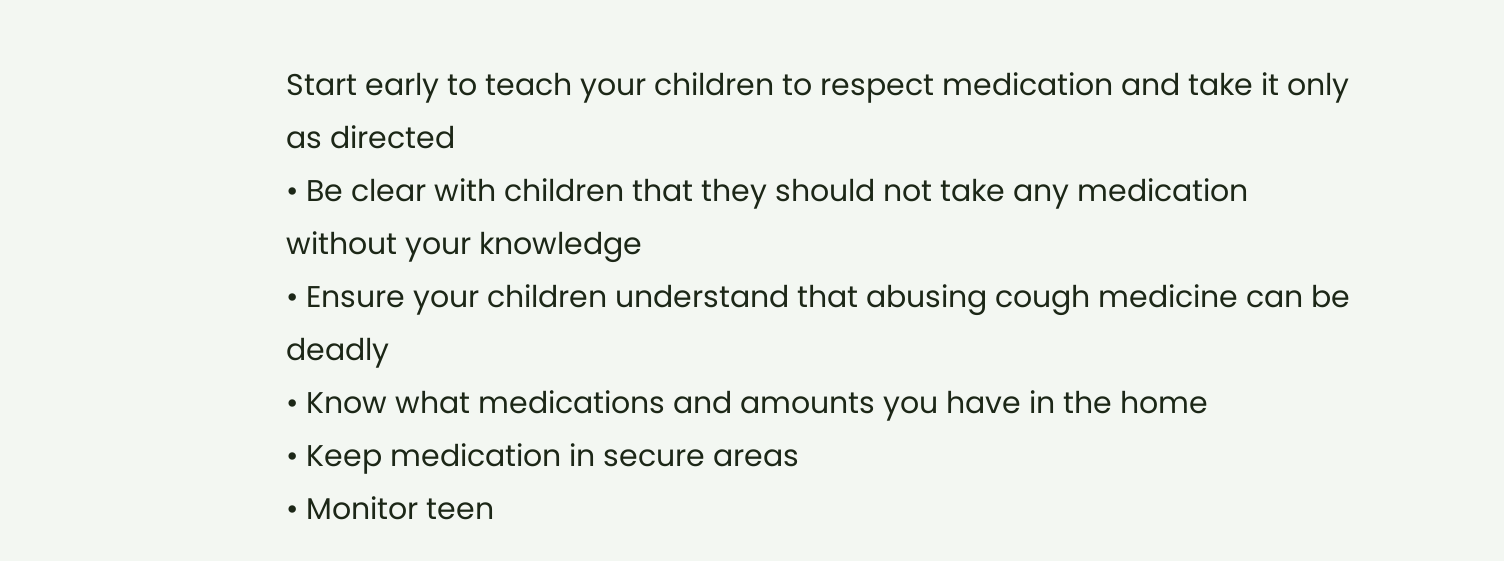Start early to teach your children to respect medication and take it only as directed
• Be clear with children that they should not take any medication without your knowledge
• Ensure your children understand that abusing cough medicine can be deadly
• Know what medications and amounts you have in the home
• Keep medication in secure areas
• Monitor teen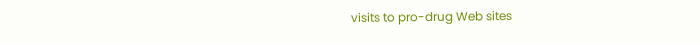visits to pro-drug Web sites